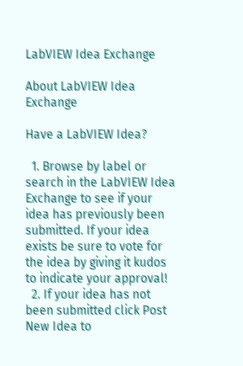LabVIEW Idea Exchange

About LabVIEW Idea Exchange

Have a LabVIEW Idea?

  1. Browse by label or search in the LabVIEW Idea Exchange to see if your idea has previously been submitted. If your idea exists be sure to vote for the idea by giving it kudos to indicate your approval!
  2. If your idea has not been submitted click Post New Idea to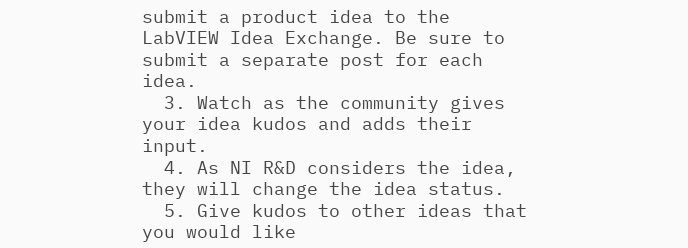submit a product idea to the LabVIEW Idea Exchange. Be sure to submit a separate post for each idea.
  3. Watch as the community gives your idea kudos and adds their input.
  4. As NI R&D considers the idea, they will change the idea status.
  5. Give kudos to other ideas that you would like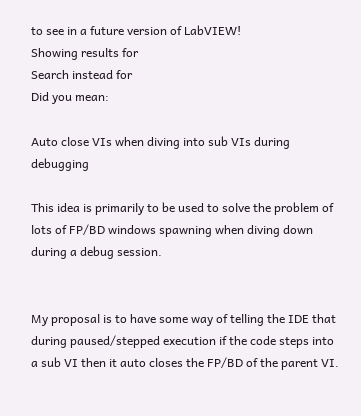to see in a future version of LabVIEW!
Showing results for
Search instead for
Did you mean:

Auto close VIs when diving into sub VIs during debugging

This idea is primarily to be used to solve the problem of lots of FP/BD windows spawning when diving down during a debug session.


My proposal is to have some way of telling the IDE that during paused/stepped execution if the code steps into a sub VI then it auto closes the FP/BD of the parent VI.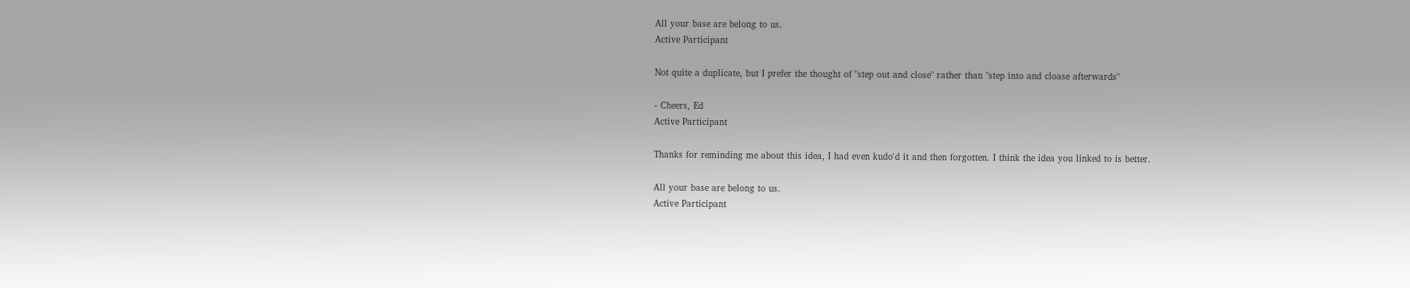All your base are belong to us.
Active Participant

Not quite a duplicate, but I prefer the thought of "step out and close" rather than "step into and cloase afterwards"

- Cheers, Ed
Active Participant

Thanks for reminding me about this idea, I had even kudo'd it and then forgotten. I think the idea you linked to is better.

All your base are belong to us.
Active Participant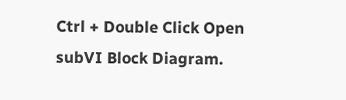Ctrl + Double Click Open subVI Block Diagram.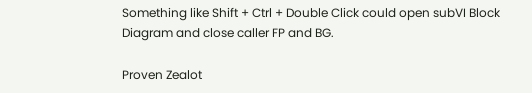Something like Shift + Ctrl + Double Click could open subVI Block Diagram and close caller FP and BG.

Proven Zealot